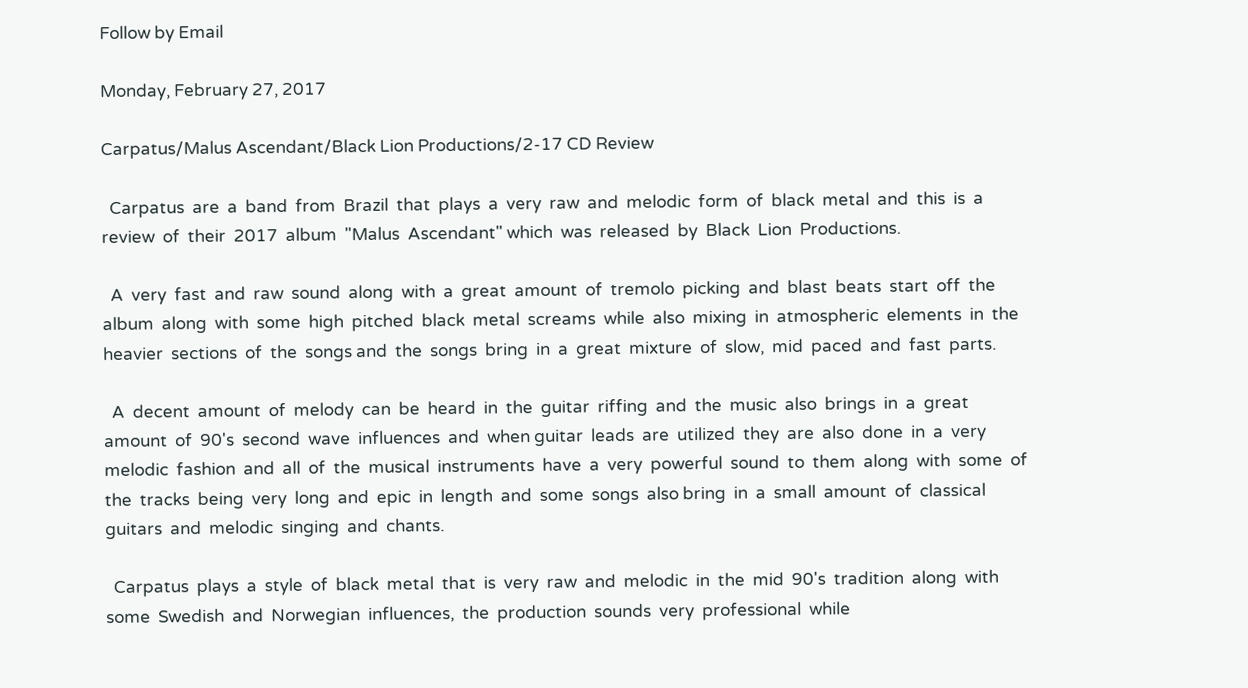Follow by Email

Monday, February 27, 2017

Carpatus/Malus Ascendant/Black Lion Productions/2-17 CD Review

  Carpatus  are  a  band  from  Brazil  that  plays  a  very  raw  and  melodic  form  of  black  metal  and  this  is  a  review  of  their  2017  album  "Malus  Ascendant" which  was  released  by  Black  Lion  Productions.

  A  very  fast  and  raw  sound  along  with  a  great  amount  of  tremolo  picking  and  blast  beats  start  off  the  album  along  with  some  high  pitched  black  metal  screams  while  also  mixing  in  atmospheric  elements  in  the  heavier  sections  of  the  songs and  the  songs  bring  in  a  great  mixture  of  slow,  mid  paced  and  fast  parts.

  A  decent  amount  of  melody  can  be  heard  in  the  guitar  riffing  and  the  music  also  brings  in  a  great  amount  of  90's  second  wave  influences  and  when guitar  leads  are  utilized  they  are  also  done  in  a  very  melodic  fashion  and  all  of  the  musical  instruments  have  a  very  powerful  sound  to  them  along  with  some  of  the  tracks  being  very  long  and  epic  in  length  and  some  songs  also bring  in  a  small  amount  of  classical  guitars  and  melodic  singing  and  chants.

  Carpatus  plays  a  style  of  black  metal  that  is  very  raw  and  melodic  in  the  mid  90's  tradition  along  with some  Swedish  and  Norwegian  influences,  the  production  sounds  very  professional  while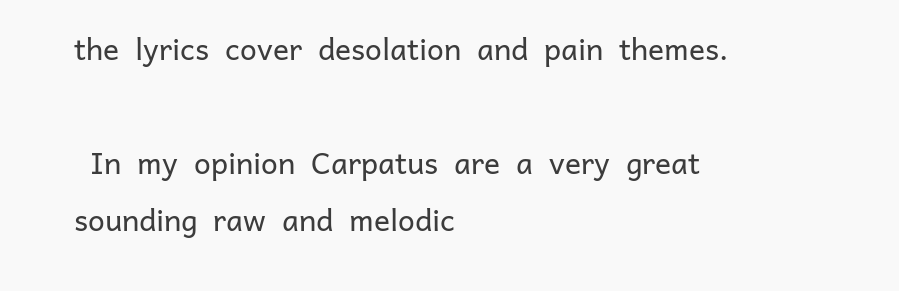the  lyrics  cover  desolation  and  pain  themes.

  In  my  opinion  Carpatus  are  a  very  great  sounding  raw  and  melodic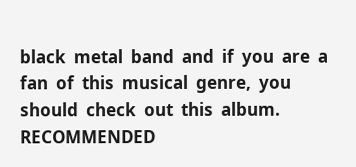black  metal  band  and  if  you  are  a  fan  of  this  musical  genre,  you  should  check  out  this  album.  RECOMMENDED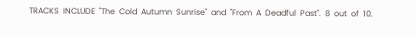TRACKS  INCLUDE  "The  Cold  Autumn  Sunrise"  and  "From  A  Deadful  Past".  8  out  of  10.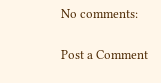No comments:

Post a Comment